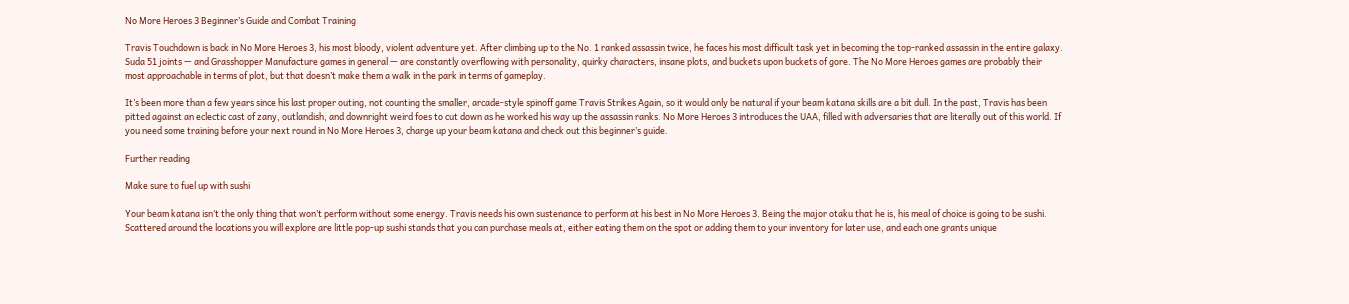No More Heroes 3 Beginner’s Guide and Combat Training

Travis Touchdown is back in No More Heroes 3, his most bloody, violent adventure yet. After climbing up to the No. 1 ranked assassin twice, he faces his most difficult task yet in becoming the top-ranked assassin in the entire galaxy. Suda 51 joints — and Grasshopper Manufacture games in general — are constantly overflowing with personality, quirky characters, insane plots, and buckets upon buckets of gore. The No More Heroes games are probably their most approachable in terms of plot, but that doesn’t make them a walk in the park in terms of gameplay.

It’s been more than a few years since his last proper outing, not counting the smaller, arcade-style spinoff game Travis Strikes Again, so it would only be natural if your beam katana skills are a bit dull. In the past, Travis has been pitted against an eclectic cast of zany, outlandish, and downright weird foes to cut down as he worked his way up the assassin ranks. No More Heroes 3 introduces the UAA, filled with adversaries that are literally out of this world. If you need some training before your next round in No More Heroes 3, charge up your beam katana and check out this beginner’s guide.

Further reading

Make sure to fuel up with sushi

Your beam katana isn’t the only thing that won’t perform without some energy. Travis needs his own sustenance to perform at his best in No More Heroes 3. Being the major otaku that he is, his meal of choice is going to be sushi. Scattered around the locations you will explore are little pop-up sushi stands that you can purchase meals at, either eating them on the spot or adding them to your inventory for later use, and each one grants unique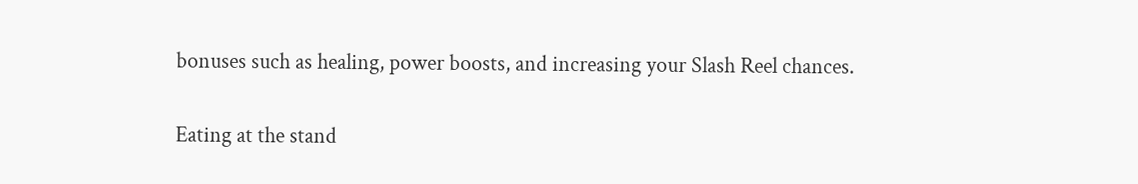bonuses such as healing, power boosts, and increasing your Slash Reel chances.

Eating at the stand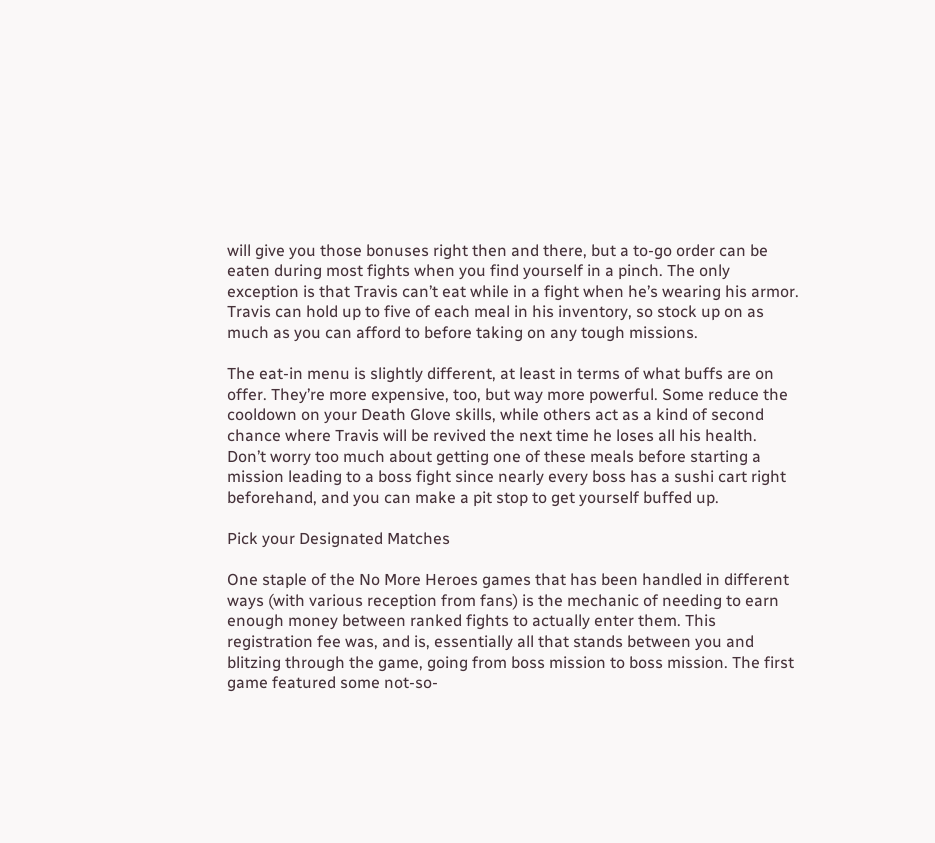will give you those bonuses right then and there, but a to-go order can be eaten during most fights when you find yourself in a pinch. The only exception is that Travis can’t eat while in a fight when he’s wearing his armor. Travis can hold up to five of each meal in his inventory, so stock up on as much as you can afford to before taking on any tough missions.

The eat-in menu is slightly different, at least in terms of what buffs are on offer. They’re more expensive, too, but way more powerful. Some reduce the cooldown on your Death Glove skills, while others act as a kind of second chance where Travis will be revived the next time he loses all his health. Don’t worry too much about getting one of these meals before starting a mission leading to a boss fight since nearly every boss has a sushi cart right beforehand, and you can make a pit stop to get yourself buffed up.

Pick your Designated Matches

One staple of the No More Heroes games that has been handled in different ways (with various reception from fans) is the mechanic of needing to earn enough money between ranked fights to actually enter them. This registration fee was, and is, essentially all that stands between you and blitzing through the game, going from boss mission to boss mission. The first game featured some not-so-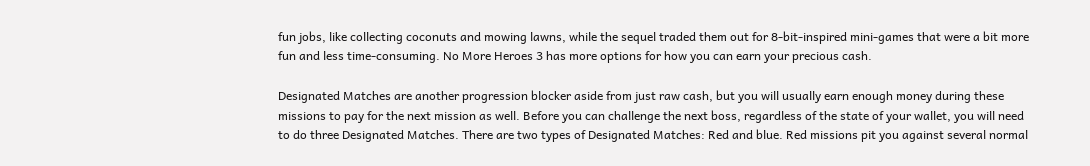fun jobs, like collecting coconuts and mowing lawns, while the sequel traded them out for 8-bit-inspired mini-games that were a bit more fun and less time-consuming. No More Heroes 3 has more options for how you can earn your precious cash.

Designated Matches are another progression blocker aside from just raw cash, but you will usually earn enough money during these missions to pay for the next mission as well. Before you can challenge the next boss, regardless of the state of your wallet, you will need to do three Designated Matches. There are two types of Designated Matches: Red and blue. Red missions pit you against several normal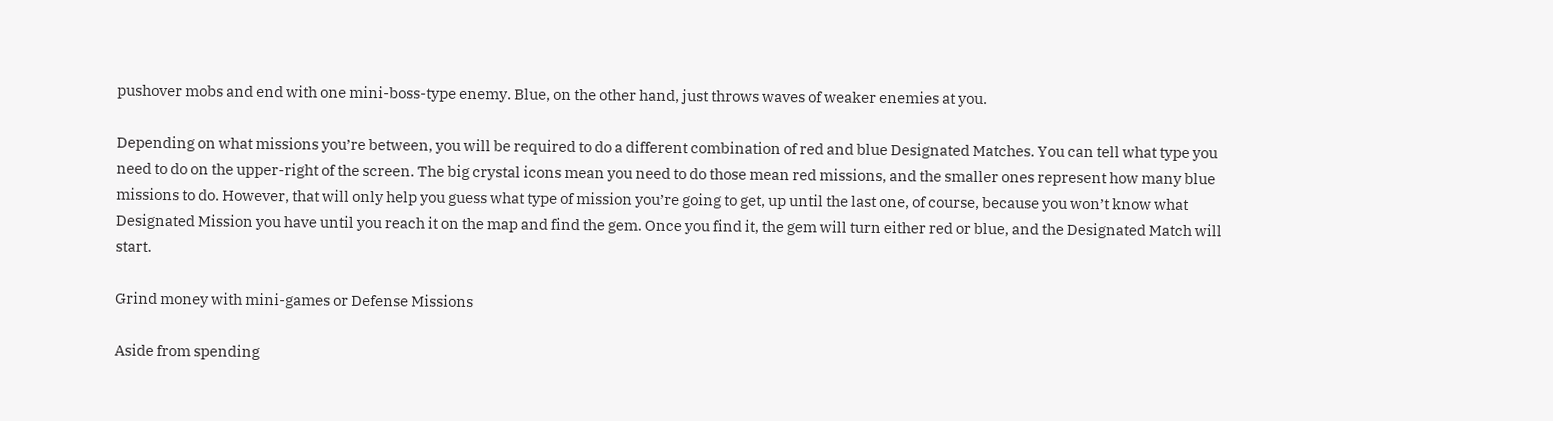pushover mobs and end with one mini-boss-type enemy. Blue, on the other hand, just throws waves of weaker enemies at you.

Depending on what missions you’re between, you will be required to do a different combination of red and blue Designated Matches. You can tell what type you need to do on the upper-right of the screen. The big crystal icons mean you need to do those mean red missions, and the smaller ones represent how many blue missions to do. However, that will only help you guess what type of mission you’re going to get, up until the last one, of course, because you won’t know what Designated Mission you have until you reach it on the map and find the gem. Once you find it, the gem will turn either red or blue, and the Designated Match will start.

Grind money with mini-games or Defense Missions

Aside from spending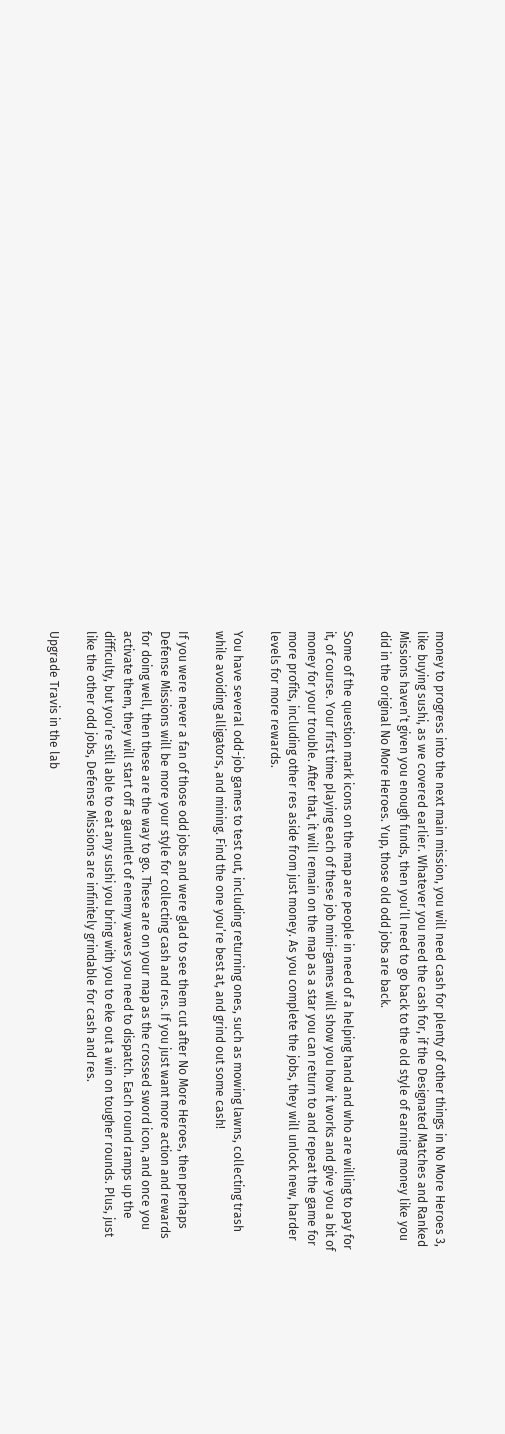money to progress into the next main mission, you will need cash for plenty of other things in No More Heroes 3, like buying sushi, as we covered earlier. Whatever you need the cash for, if the Designated Matches and Ranked Missions haven’t given you enough funds, then you’ll need to go back to the old style of earning money like you did in the original No More Heroes. Yup, those old odd jobs are back.

Some of the question mark icons on the map are people in need of a helping hand and who are willing to pay for it, of course. Your first time playing each of these job mini-games will show you how it works and give you a bit of money for your trouble. After that, it will remain on the map as a star you can return to and repeat the game for more profits, including other res aside from just money. As you complete the jobs, they will unlock new, harder levels for more rewards.

You have several odd-job games to test out, including returning ones, such as mowing lawns, collecting trash while avoiding alligators, and mining. Find the one you’re best at, and grind out some cash!

If you were never a fan of those odd jobs and were glad to see them cut after No More Heroes, then perhaps Defense Missions will be more your style for collecting cash and res. If you just want more action and rewards for doing well, then these are the way to go. These are on your map as the crossed sword icon, and once you activate them, they will start off a gauntlet of enemy waves you need to dispatch. Each round ramps up the difficulty, but you’re still able to eat any sushi you bring with you to eke out a win on tougher rounds. Plus, just like the other odd jobs, Defense Missions are infinitely grindable for cash and res.

Upgrade Travis in the lab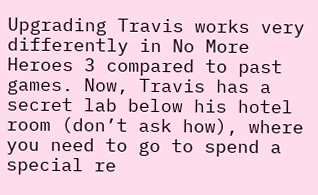Upgrading Travis works very differently in No More Heroes 3 compared to past games. Now, Travis has a secret lab below his hotel room (don’t ask how), where you need to go to spend a special re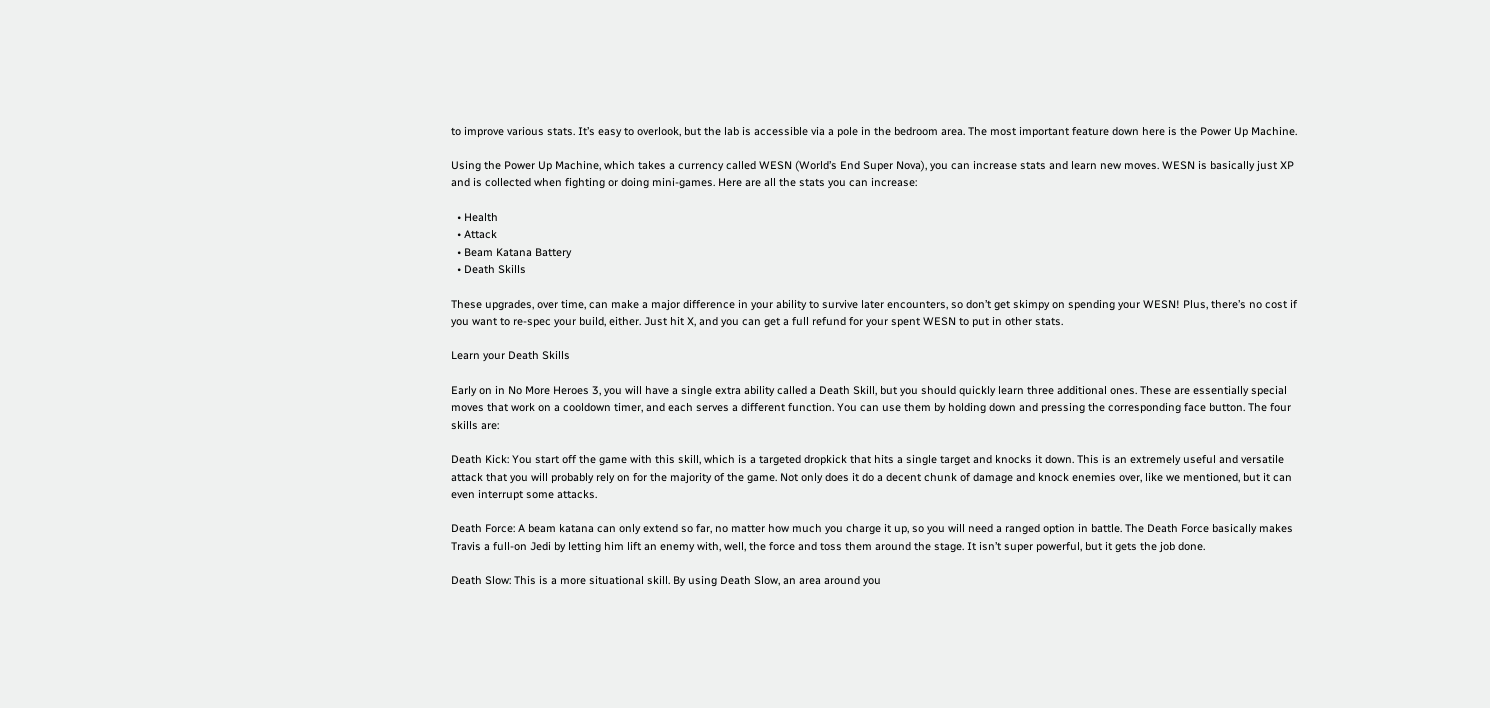to improve various stats. It’s easy to overlook, but the lab is accessible via a pole in the bedroom area. The most important feature down here is the Power Up Machine.

Using the Power Up Machine, which takes a currency called WESN (World’s End Super Nova), you can increase stats and learn new moves. WESN is basically just XP and is collected when fighting or doing mini-games. Here are all the stats you can increase:

  • Health
  • Attack
  • Beam Katana Battery
  • Death Skills

These upgrades, over time, can make a major difference in your ability to survive later encounters, so don’t get skimpy on spending your WESN! Plus, there’s no cost if you want to re-spec your build, either. Just hit X, and you can get a full refund for your spent WESN to put in other stats.

Learn your Death Skills

Early on in No More Heroes 3, you will have a single extra ability called a Death Skill, but you should quickly learn three additional ones. These are essentially special moves that work on a cooldown timer, and each serves a different function. You can use them by holding down and pressing the corresponding face button. The four skills are:

Death Kick: You start off the game with this skill, which is a targeted dropkick that hits a single target and knocks it down. This is an extremely useful and versatile attack that you will probably rely on for the majority of the game. Not only does it do a decent chunk of damage and knock enemies over, like we mentioned, but it can even interrupt some attacks.

Death Force: A beam katana can only extend so far, no matter how much you charge it up, so you will need a ranged option in battle. The Death Force basically makes Travis a full-on Jedi by letting him lift an enemy with, well, the force and toss them around the stage. It isn’t super powerful, but it gets the job done.

Death Slow: This is a more situational skill. By using Death Slow, an area around you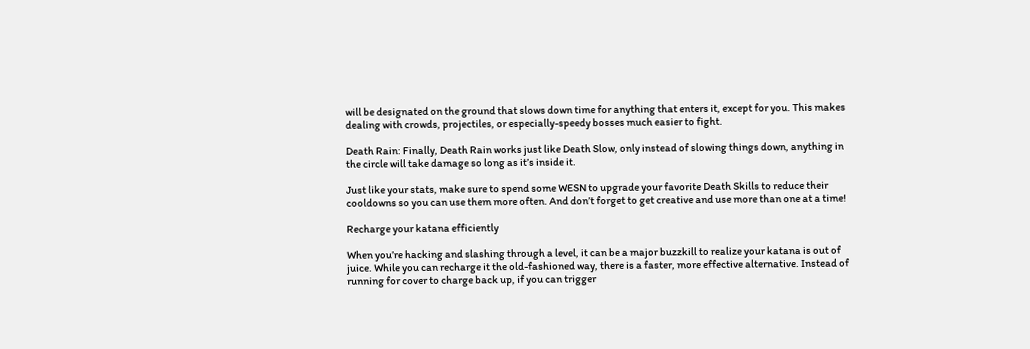will be designated on the ground that slows down time for anything that enters it, except for you. This makes dealing with crowds, projectiles, or especially-speedy bosses much easier to fight.

Death Rain: Finally, Death Rain works just like Death Slow, only instead of slowing things down, anything in the circle will take damage so long as it’s inside it.

Just like your stats, make sure to spend some WESN to upgrade your favorite Death Skills to reduce their cooldowns so you can use them more often. And don’t forget to get creative and use more than one at a time!

Recharge your katana efficiently

When you’re hacking and slashing through a level, it can be a major buzzkill to realize your katana is out of juice. While you can recharge it the old-fashioned way, there is a faster, more effective alternative. Instead of running for cover to charge back up, if you can trigger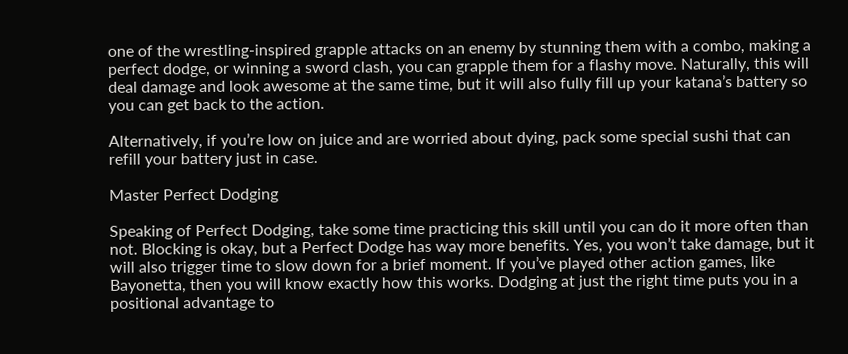one of the wrestling-inspired grapple attacks on an enemy by stunning them with a combo, making a perfect dodge, or winning a sword clash, you can grapple them for a flashy move. Naturally, this will deal damage and look awesome at the same time, but it will also fully fill up your katana’s battery so you can get back to the action.

Alternatively, if you’re low on juice and are worried about dying, pack some special sushi that can refill your battery just in case.

Master Perfect Dodging

Speaking of Perfect Dodging, take some time practicing this skill until you can do it more often than not. Blocking is okay, but a Perfect Dodge has way more benefits. Yes, you won’t take damage, but it will also trigger time to slow down for a brief moment. If you’ve played other action games, like Bayonetta, then you will know exactly how this works. Dodging at just the right time puts you in a positional advantage to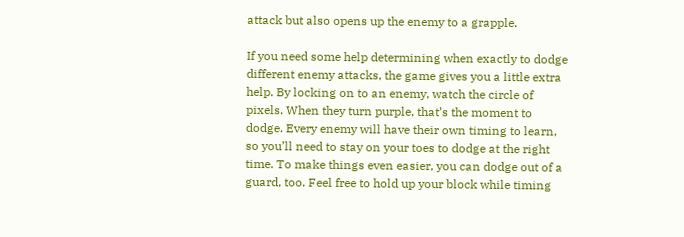attack but also opens up the enemy to a grapple.

If you need some help determining when exactly to dodge different enemy attacks, the game gives you a little extra help. By locking on to an enemy, watch the circle of pixels. When they turn purple, that’s the moment to dodge. Every enemy will have their own timing to learn, so you’ll need to stay on your toes to dodge at the right time. To make things even easier, you can dodge out of a guard, too. Feel free to hold up your block while timing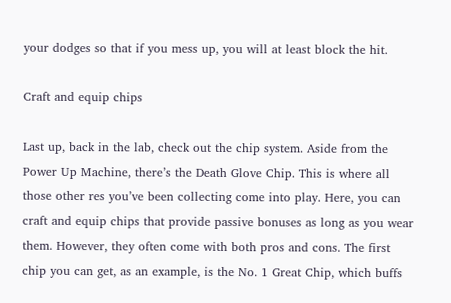your dodges so that if you mess up, you will at least block the hit.

Craft and equip chips

Last up, back in the lab, check out the chip system. Aside from the Power Up Machine, there’s the Death Glove Chip. This is where all those other res you’ve been collecting come into play. Here, you can craft and equip chips that provide passive bonuses as long as you wear them. However, they often come with both pros and cons. The first chip you can get, as an example, is the No. 1 Great Chip, which buffs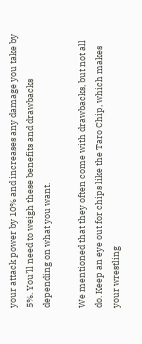your attack power by 10% and increases any damage you take by 5%. You’ll need to weigh these benefits and drawbacks depending on what you want.

We mentioned that they often come with drawbacks, but not all do. Keep an eye out for chips like the Taro Chip, which makes your wrestling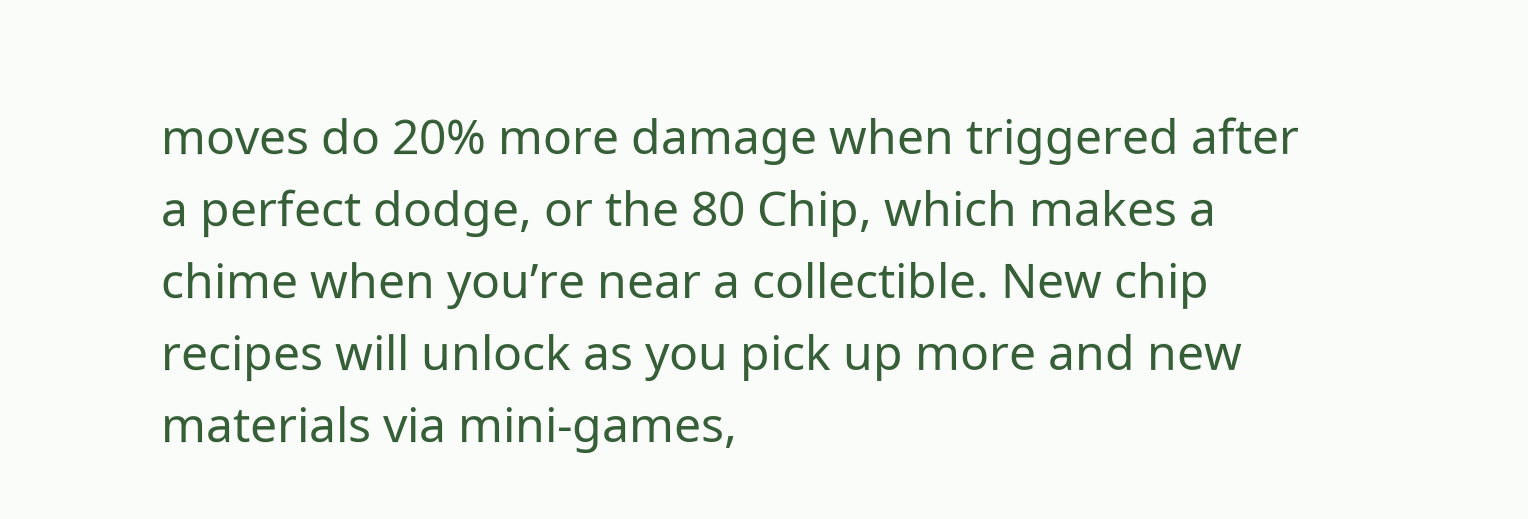moves do 20% more damage when triggered after a perfect dodge, or the 80 Chip, which makes a chime when you’re near a collectible. New chip recipes will unlock as you pick up more and new materials via mini-games,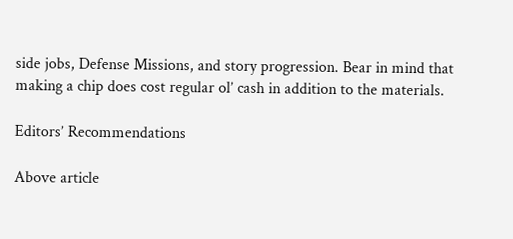side jobs, Defense Missions, and story progression. Bear in mind that making a chip does cost regular ol’ cash in addition to the materials.

Editors’ Recommendations

Above article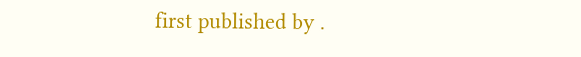first published by .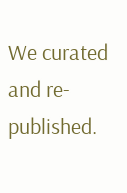We curated and re-published.